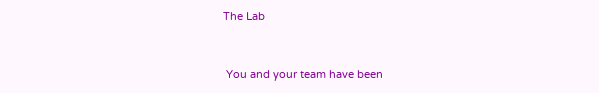The Lab


 You and your team have been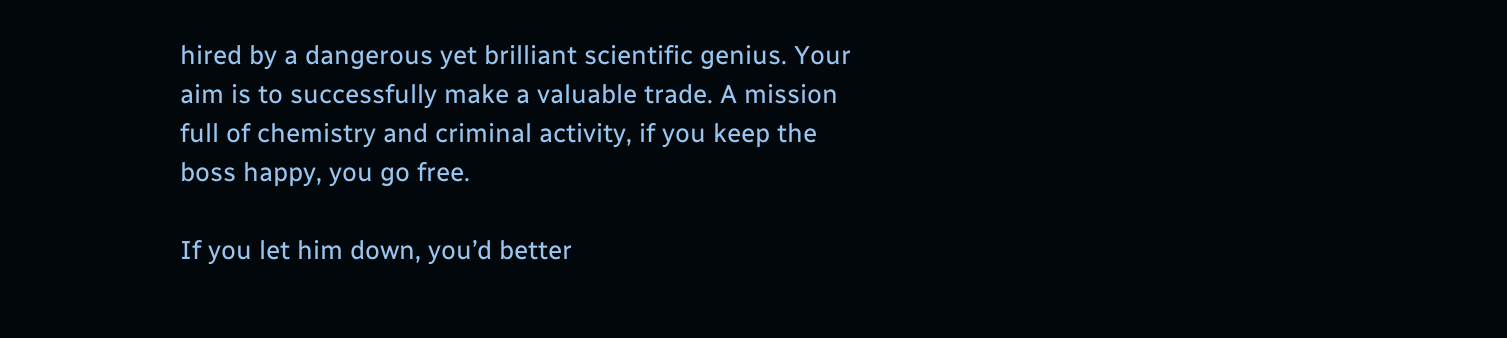hired by a dangerous yet brilliant scientific genius. Your aim is to successfully make a valuable trade. A mission full of chemistry and criminal activity, if you keep the boss happy, you go free.

If you let him down, you’d better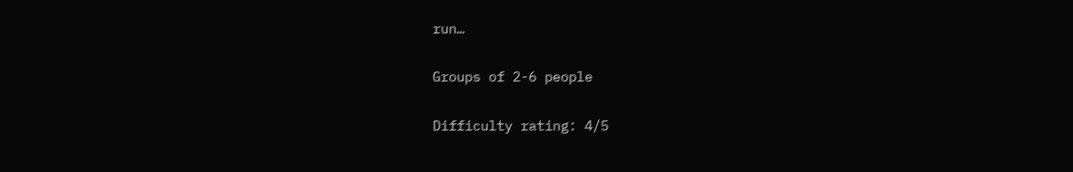run…

Groups of 2-6 people

Difficulty rating: 4/5